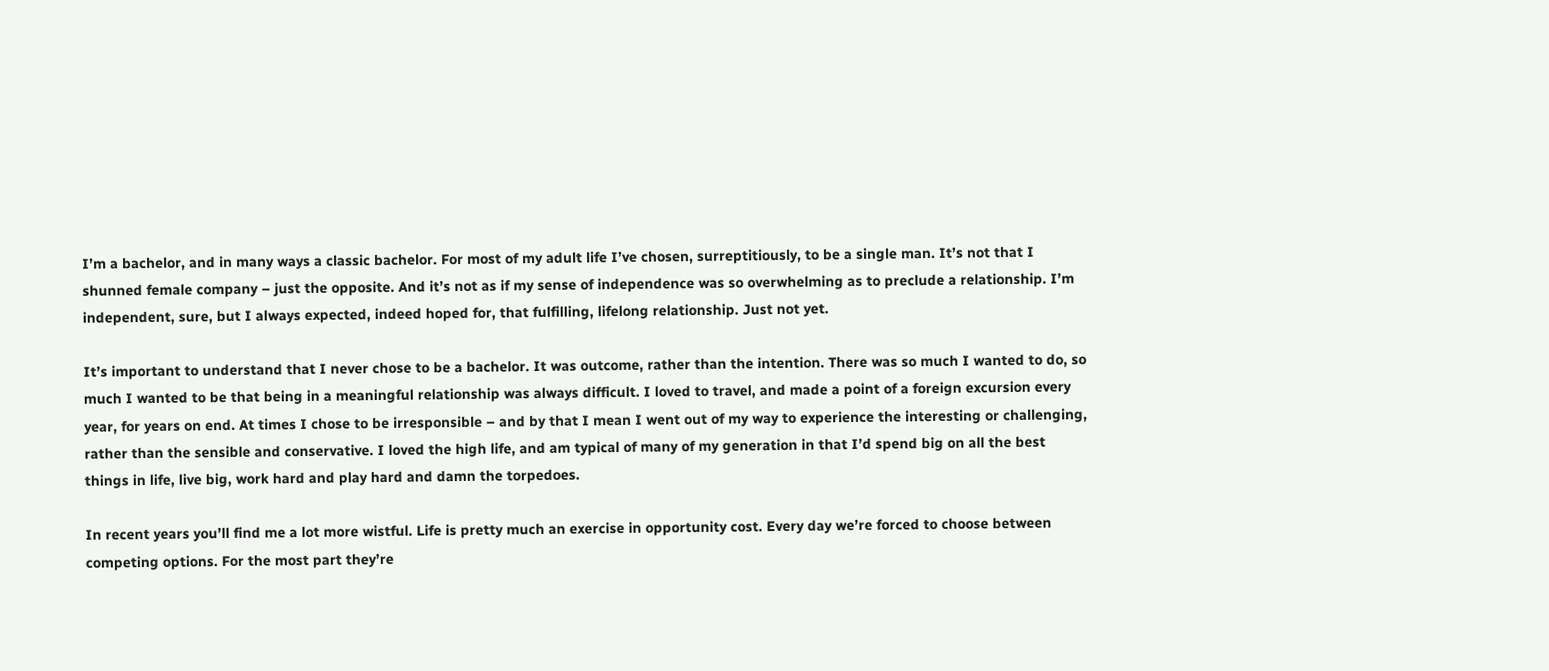I’m a bachelor, and in many ways a classic bachelor. For most of my adult life I’ve chosen, surreptitiously, to be a single man. It’s not that I shunned female company – just the opposite. And it’s not as if my sense of independence was so overwhelming as to preclude a relationship. I’m independent, sure, but I always expected, indeed hoped for, that fulfilling, lifelong relationship. Just not yet.

It’s important to understand that I never chose to be a bachelor. It was outcome, rather than the intention. There was so much I wanted to do, so much I wanted to be that being in a meaningful relationship was always difficult. I loved to travel, and made a point of a foreign excursion every year, for years on end. At times I chose to be irresponsible – and by that I mean I went out of my way to experience the interesting or challenging, rather than the sensible and conservative. I loved the high life, and am typical of many of my generation in that I’d spend big on all the best things in life, live big, work hard and play hard and damn the torpedoes.

In recent years you’ll find me a lot more wistful. Life is pretty much an exercise in opportunity cost. Every day we’re forced to choose between competing options. For the most part they’re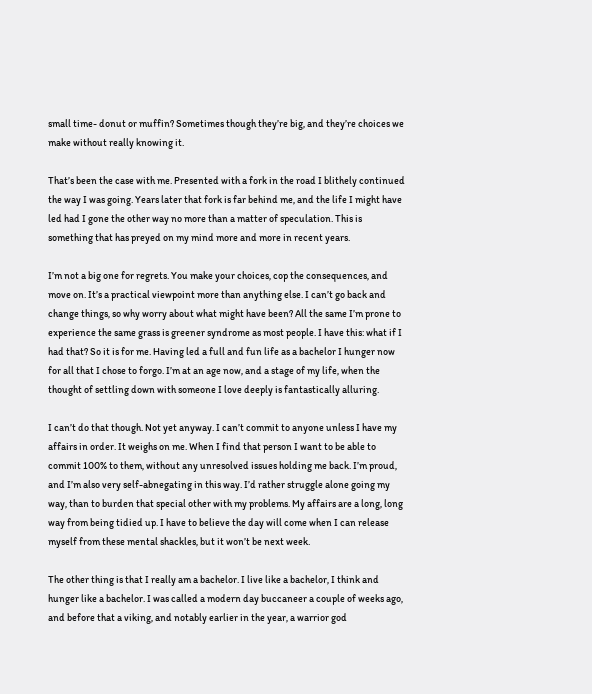small time- donut or muffin? Sometimes though they’re big, and they’re choices we make without really knowing it.

That’s been the case with me. Presented with a fork in the road I blithely continued the way I was going. Years later that fork is far behind me, and the life I might have led had I gone the other way no more than a matter of speculation. This is something that has preyed on my mind more and more in recent years.

I’m not a big one for regrets. You make your choices, cop the consequences, and move on. It’s a practical viewpoint more than anything else. I can’t go back and change things, so why worry about what might have been? All the same I’m prone to experience the same grass is greener syndrome as most people. I have this: what if I had that? So it is for me. Having led a full and fun life as a bachelor I hunger now for all that I chose to forgo. I’m at an age now, and a stage of my life, when the thought of settling down with someone I love deeply is fantastically alluring.

I can’t do that though. Not yet anyway. I can’t commit to anyone unless I have my affairs in order. It weighs on me. When I find that person I want to be able to commit 100% to them, without any unresolved issues holding me back. I’m proud, and I’m also very self-abnegating in this way. I’d rather struggle alone going my way, than to burden that special other with my problems. My affairs are a long, long way from being tidied up. I have to believe the day will come when I can release myself from these mental shackles, but it won’t be next week.

The other thing is that I really am a bachelor. I live like a bachelor, I think and hunger like a bachelor. I was called a modern day buccaneer a couple of weeks ago, and before that a viking, and notably earlier in the year, a warrior god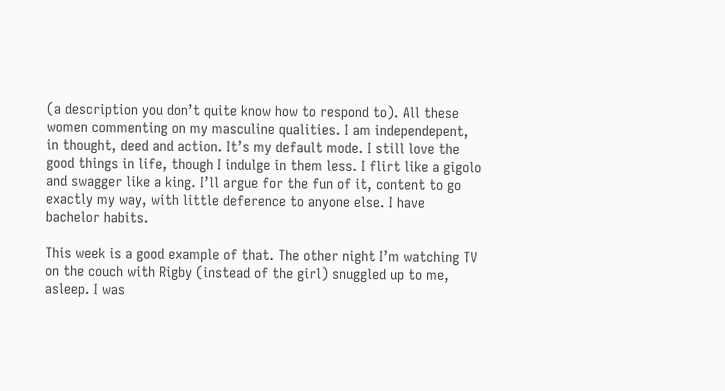(a description you don’t quite know how to respond to). All these women commenting on my masculine qualities. I am independepent, in thought, deed and action. It’s my default mode. I still love the good things in life, though I indulge in them less. I flirt like a gigolo and swagger like a king. I’ll argue for the fun of it, content to go exactly my way, with little deference to anyone else. I have bachelor habits.

This week is a good example of that. The other night I’m watching TV on the couch with Rigby (instead of the girl) snuggled up to me, asleep. I was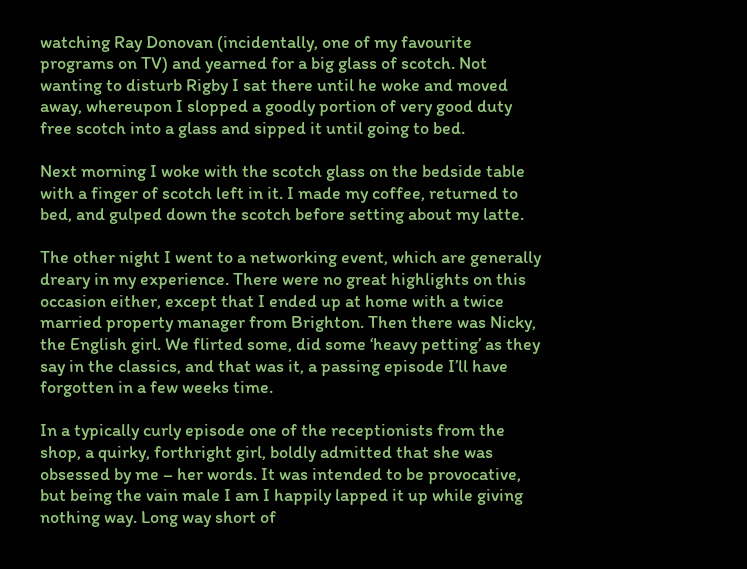watching Ray Donovan (incidentally, one of my favourite programs on TV) and yearned for a big glass of scotch. Not wanting to disturb Rigby I sat there until he woke and moved away, whereupon I slopped a goodly portion of very good duty free scotch into a glass and sipped it until going to bed.

Next morning I woke with the scotch glass on the bedside table with a finger of scotch left in it. I made my coffee, returned to bed, and gulped down the scotch before setting about my latte.

The other night I went to a networking event, which are generally dreary in my experience. There were no great highlights on this occasion either, except that I ended up at home with a twice married property manager from Brighton. Then there was Nicky, the English girl. We flirted some, did some ‘heavy petting’ as they say in the classics, and that was it, a passing episode I’ll have forgotten in a few weeks time.

In a typically curly episode one of the receptionists from the shop, a quirky, forthright girl, boldly admitted that she was obsessed by me – her words. It was intended to be provocative, but being the vain male I am I happily lapped it up while giving nothing way. Long way short of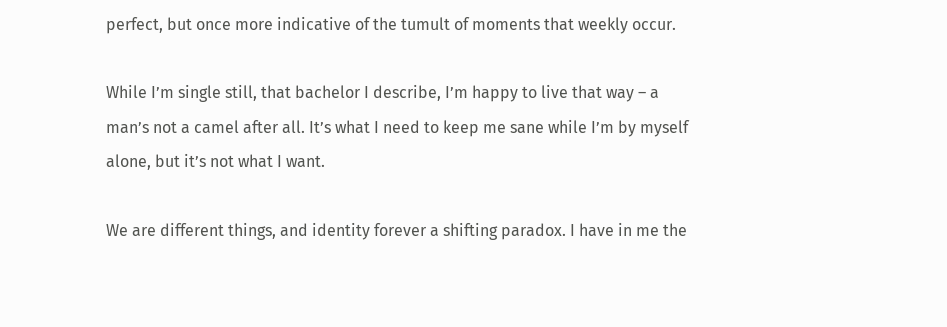perfect, but once more indicative of the tumult of moments that weekly occur.

While I’m single still, that bachelor I describe, I’m happy to live that way – a man’s not a camel after all. It’s what I need to keep me sane while I’m by myself alone, but it’s not what I want.

We are different things, and identity forever a shifting paradox. I have in me the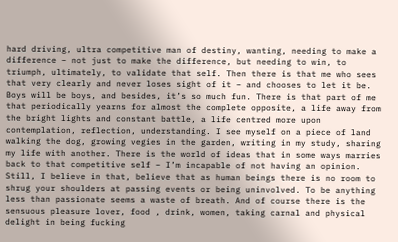hard driving, ultra competitive man of destiny, wanting, needing to make a difference – not just to make the difference, but needing to win, to triumph, ultimately, to validate that self. Then there is that me who sees that very clearly and never loses sight of it – and chooses to let it be. Boys will be boys, and besides, it’s so much fun. There is that part of me that periodically yearns for almost the complete opposite, a life away from the bright lights and constant battle, a life centred more upon contemplation, reflection, understanding. I see myself on a piece of land walking the dog, growing vegies in the garden, writing in my study, sharing my life with another. There is the world of ideas that in some ways marries back to that competitive self – I’m incapable of not having an opinion. Still, I believe in that, believe that as human beings there is no room to shrug your shoulders at passing events or being uninvolved. To be anything less than passionate seems a waste of breath. And of course there is the sensuous pleasure lover, food , drink, women, taking carnal and physical delight in being fucking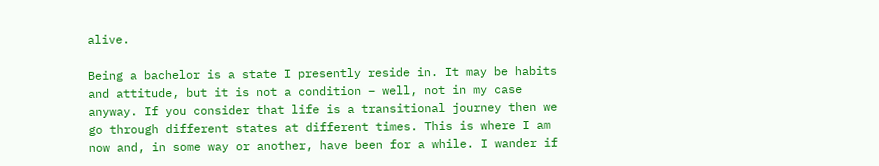alive.

Being a bachelor is a state I presently reside in. It may be habits and attitude, but it is not a condition – well, not in my case anyway. If you consider that life is a transitional journey then we go through different states at different times. This is where I am now and, in some way or another, have been for a while. I wander if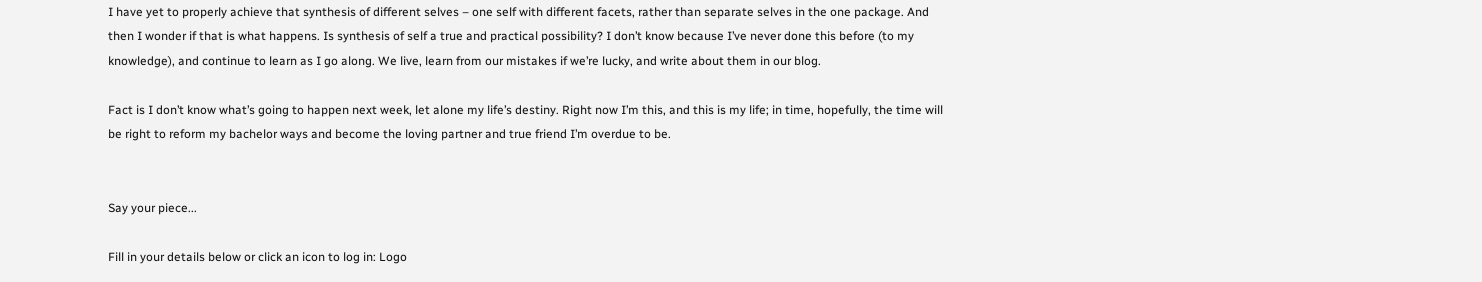I have yet to properly achieve that synthesis of different selves – one self with different facets, rather than separate selves in the one package. And then I wonder if that is what happens. Is synthesis of self a true and practical possibility? I don’t know because I’ve never done this before (to my knowledge), and continue to learn as I go along. We live, learn from our mistakes if we’re lucky, and write about them in our blog.

Fact is I don’t know what’s going to happen next week, let alone my life’s destiny. Right now I’m this, and this is my life; in time, hopefully, the time will be right to reform my bachelor ways and become the loving partner and true friend I’m overdue to be.


Say your piece...

Fill in your details below or click an icon to log in: Logo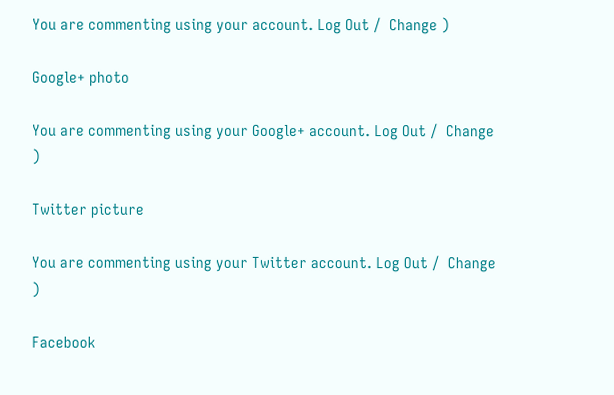You are commenting using your account. Log Out /  Change )

Google+ photo

You are commenting using your Google+ account. Log Out /  Change )

Twitter picture

You are commenting using your Twitter account. Log Out /  Change )

Facebook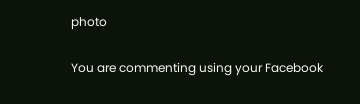photo

You are commenting using your Facebook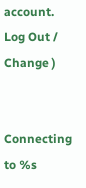account. Log Out /  Change )


Connecting to %s